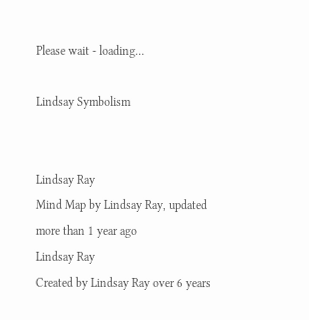Please wait - loading…

Lindsay Symbolism


Lindsay Ray
Mind Map by Lindsay Ray, updated more than 1 year ago
Lindsay Ray
Created by Lindsay Ray over 6 years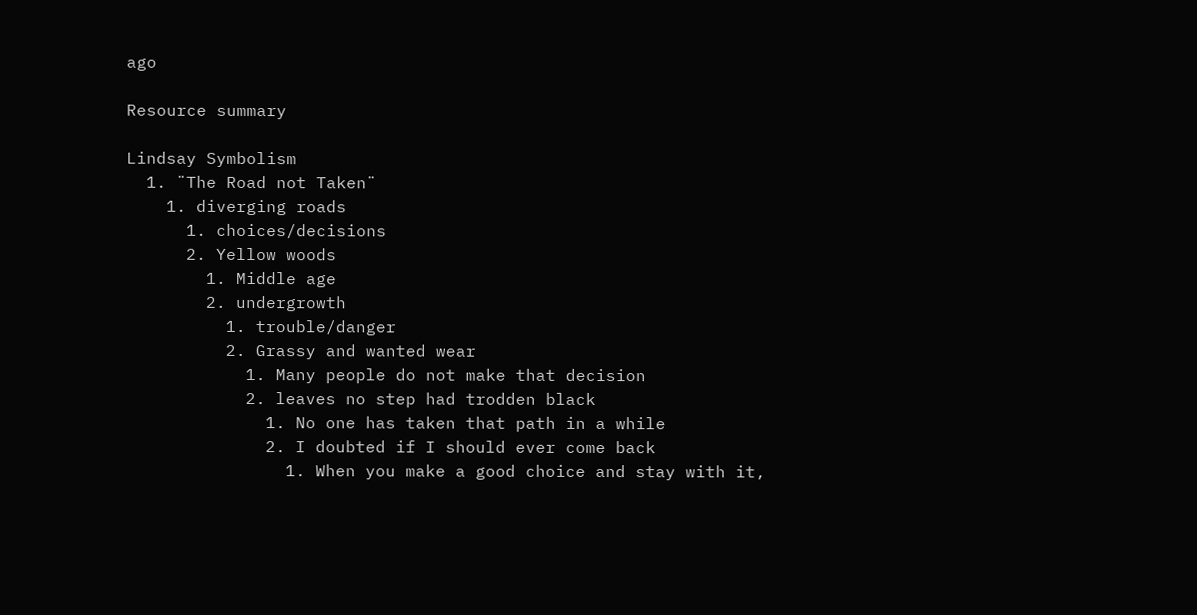ago

Resource summary

Lindsay Symbolism
  1. ¨The Road not Taken¨
    1. diverging roads
      1. choices/decisions
      2. Yellow woods
        1. Middle age
        2. undergrowth
          1. trouble/danger
          2. Grassy and wanted wear
            1. Many people do not make that decision
            2. leaves no step had trodden black
              1. No one has taken that path in a while
              2. I doubted if I should ever come back
                1. When you make a good choice and stay with it,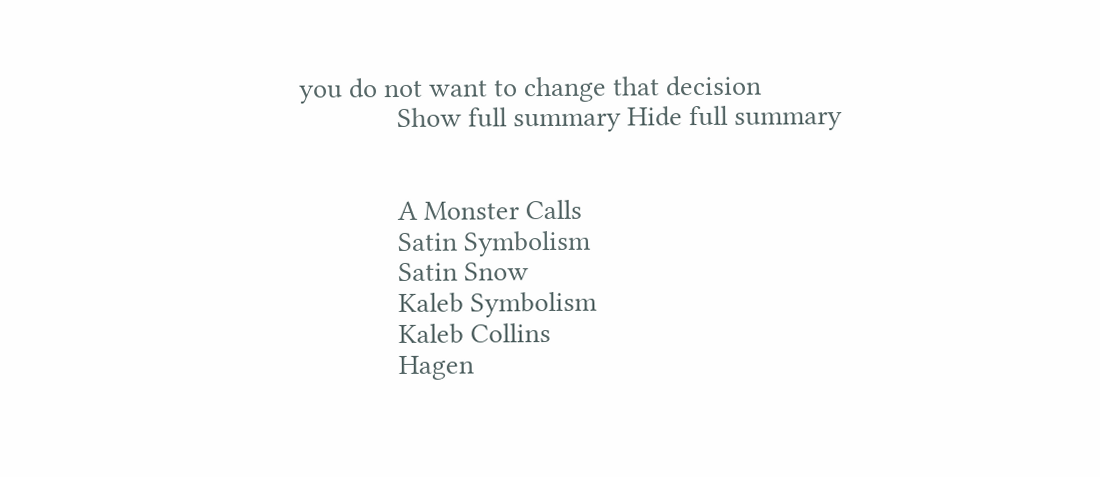you do not want to change that decision
              Show full summary Hide full summary


              A Monster Calls
              Satin Symbolism
              Satin Snow
              Kaleb Symbolism
              Kaleb Collins
              Hagen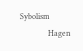Sybolism
              Hagen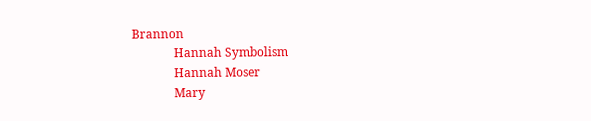Brannon
              Hannah Symbolism
              Hannah Moser
              Mary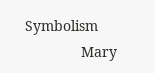Symbolism
              Mary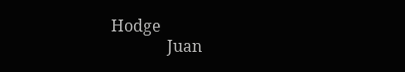Hodge
              Juan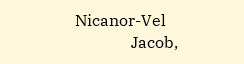Nicanor-Vel
              Jacob,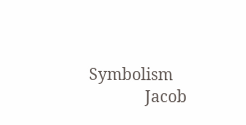Symbolism
              Jacob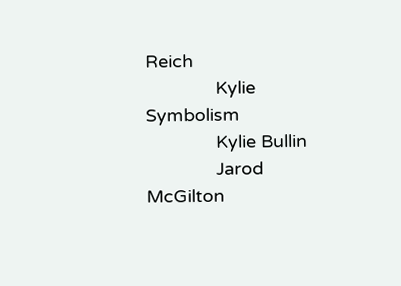Reich
              Kylie Symbolism
              Kylie Bullin
              Jarod McGilton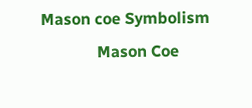Mason coe Symbolism
              Mason Coe